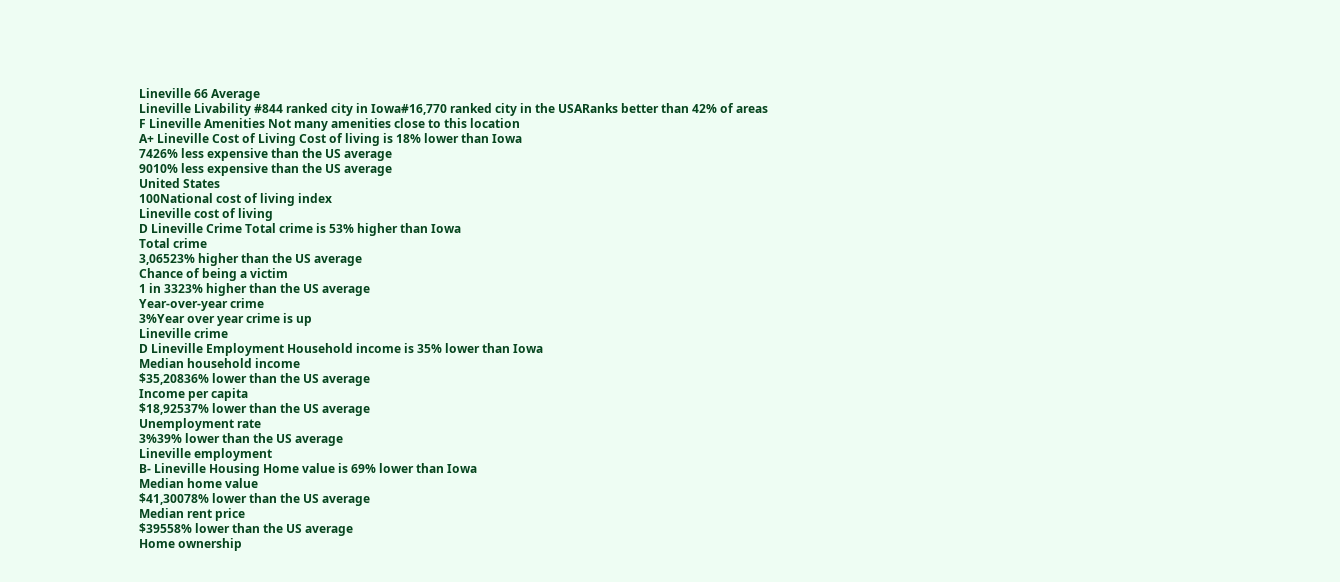Lineville 66 Average
Lineville Livability #844 ranked city in Iowa#16,770 ranked city in the USARanks better than 42% of areas
F Lineville Amenities Not many amenities close to this location
A+ Lineville Cost of Living Cost of living is 18% lower than Iowa
7426% less expensive than the US average
9010% less expensive than the US average
United States
100National cost of living index
Lineville cost of living
D Lineville Crime Total crime is 53% higher than Iowa
Total crime
3,06523% higher than the US average
Chance of being a victim
1 in 3323% higher than the US average
Year-over-year crime
3%Year over year crime is up
Lineville crime
D Lineville Employment Household income is 35% lower than Iowa
Median household income
$35,20836% lower than the US average
Income per capita
$18,92537% lower than the US average
Unemployment rate
3%39% lower than the US average
Lineville employment
B- Lineville Housing Home value is 69% lower than Iowa
Median home value
$41,30078% lower than the US average
Median rent price
$39558% lower than the US average
Home ownership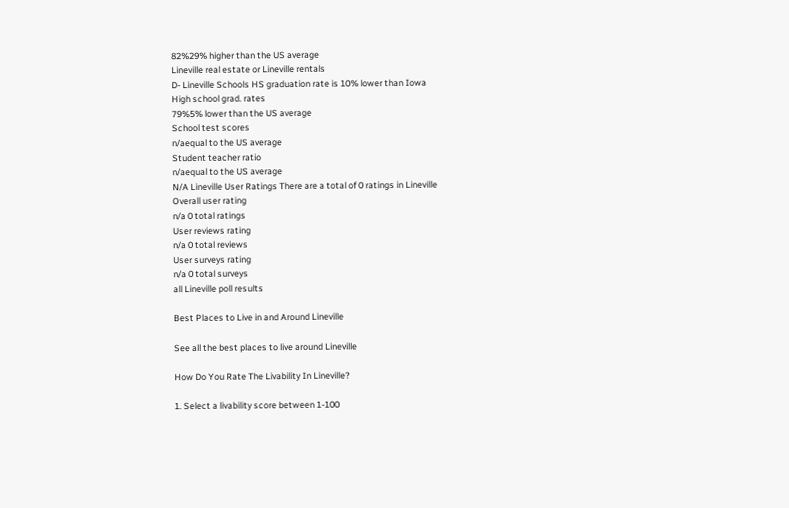82%29% higher than the US average
Lineville real estate or Lineville rentals
D- Lineville Schools HS graduation rate is 10% lower than Iowa
High school grad. rates
79%5% lower than the US average
School test scores
n/aequal to the US average
Student teacher ratio
n/aequal to the US average
N/A Lineville User Ratings There are a total of 0 ratings in Lineville
Overall user rating
n/a 0 total ratings
User reviews rating
n/a 0 total reviews
User surveys rating
n/a 0 total surveys
all Lineville poll results

Best Places to Live in and Around Lineville

See all the best places to live around Lineville

How Do You Rate The Livability In Lineville?

1. Select a livability score between 1-100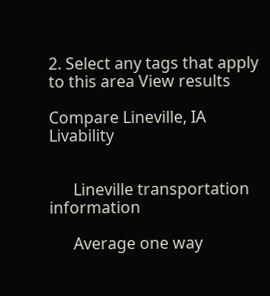2. Select any tags that apply to this area View results

Compare Lineville, IA Livability


      Lineville transportation information

      Average one way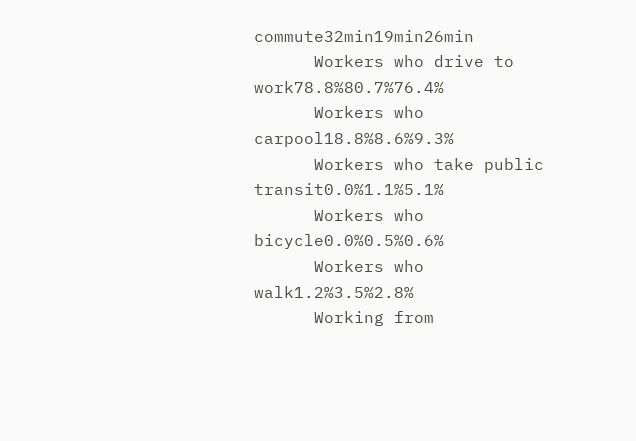commute32min19min26min
      Workers who drive to work78.8%80.7%76.4%
      Workers who carpool18.8%8.6%9.3%
      Workers who take public transit0.0%1.1%5.1%
      Workers who bicycle0.0%0.5%0.6%
      Workers who walk1.2%3.5%2.8%
      Working from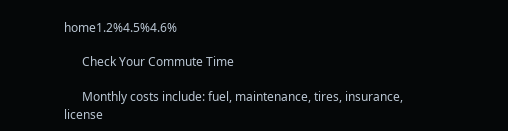home1.2%4.5%4.6%

      Check Your Commute Time

      Monthly costs include: fuel, maintenance, tires, insurance, license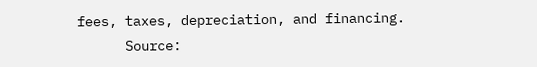fees, taxes, depreciation, and financing.
      Source: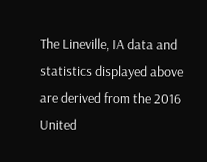The Lineville, IA data and statistics displayed above are derived from the 2016 United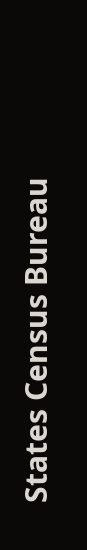States Census Bureau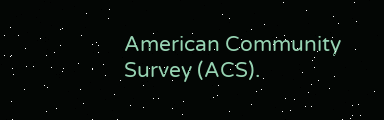American Community Survey (ACS).